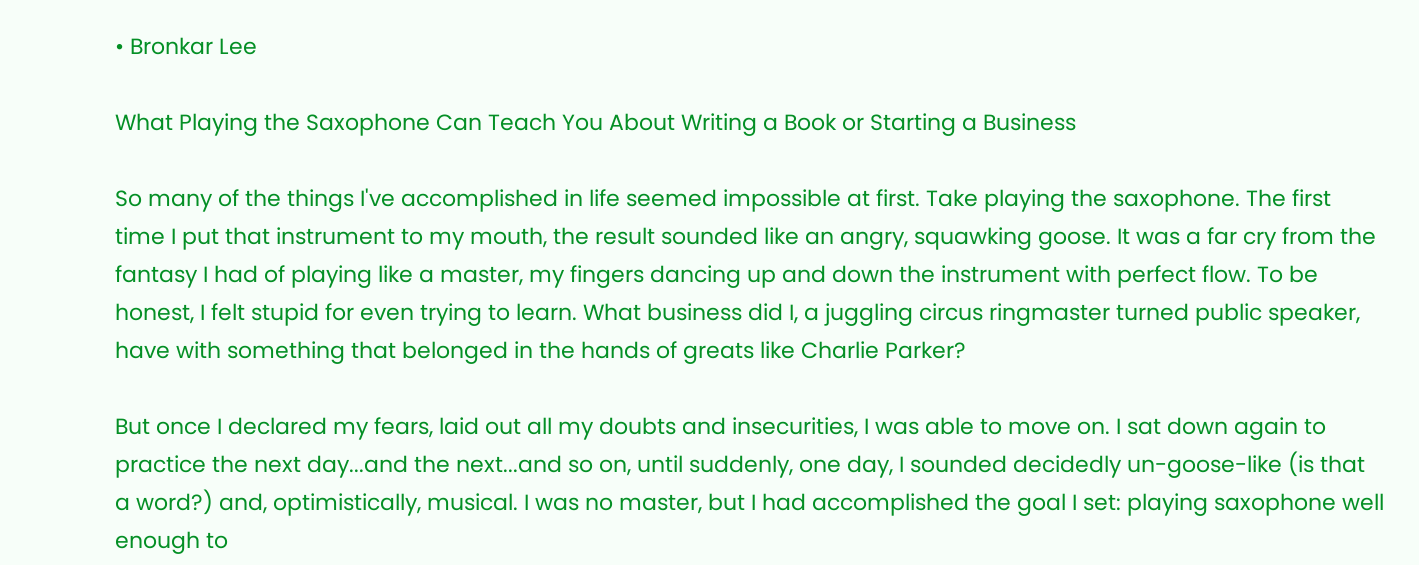• Bronkar Lee

What Playing the Saxophone Can Teach You About Writing a Book or Starting a Business

So many of the things I've accomplished in life seemed impossible at first. Take playing the saxophone. The first time I put that instrument to my mouth, the result sounded like an angry, squawking goose. It was a far cry from the fantasy I had of playing like a master, my fingers dancing up and down the instrument with perfect flow. To be honest, I felt stupid for even trying to learn. What business did I, a juggling circus ringmaster turned public speaker, have with something that belonged in the hands of greats like Charlie Parker?

But once I declared my fears, laid out all my doubts and insecurities, I was able to move on. I sat down again to practice the next day...and the next...and so on, until suddenly, one day, I sounded decidedly un-goose-like (is that a word?) and, optimistically, musical. I was no master, but I had accomplished the goal I set: playing saxophone well enough to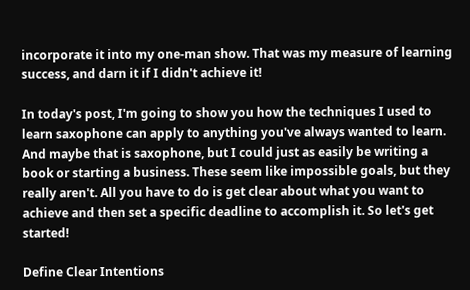incorporate it into my one-man show. That was my measure of learning success, and darn it if I didn't achieve it!

In today's post, I'm going to show you how the techniques I used to learn saxophone can apply to anything you've always wanted to learn. And maybe that is saxophone, but I could just as easily be writing a book or starting a business. These seem like impossible goals, but they really aren't. All you have to do is get clear about what you want to achieve and then set a specific deadline to accomplish it. So let's get started!

Define Clear Intentions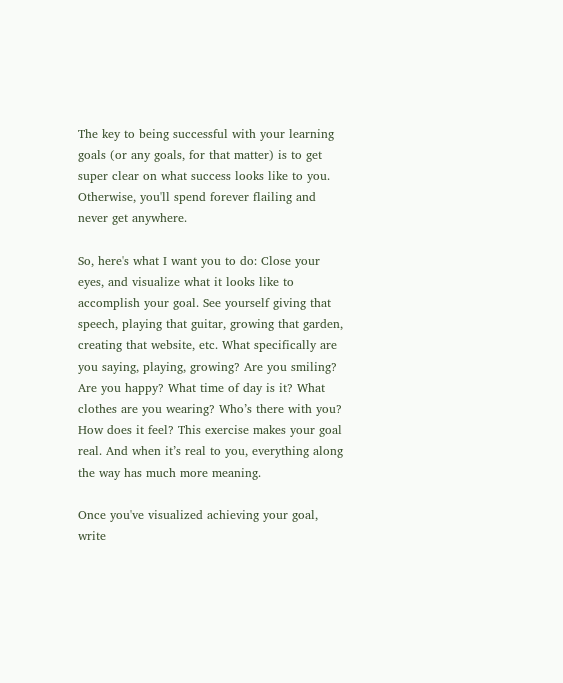The key to being successful with your learning goals (or any goals, for that matter) is to get super clear on what success looks like to you. Otherwise, you'll spend forever flailing and never get anywhere.

So, here's what I want you to do: Close your eyes, and visualize what it looks like to accomplish your goal. See yourself giving that speech, playing that guitar, growing that garden, creating that website, etc. What specifically are you saying, playing, growing? Are you smiling? Are you happy? What time of day is it? What clothes are you wearing? Who’s there with you? How does it feel? This exercise makes your goal real. And when it’s real to you, everything along the way has much more meaning.

Once you've visualized achieving your goal, write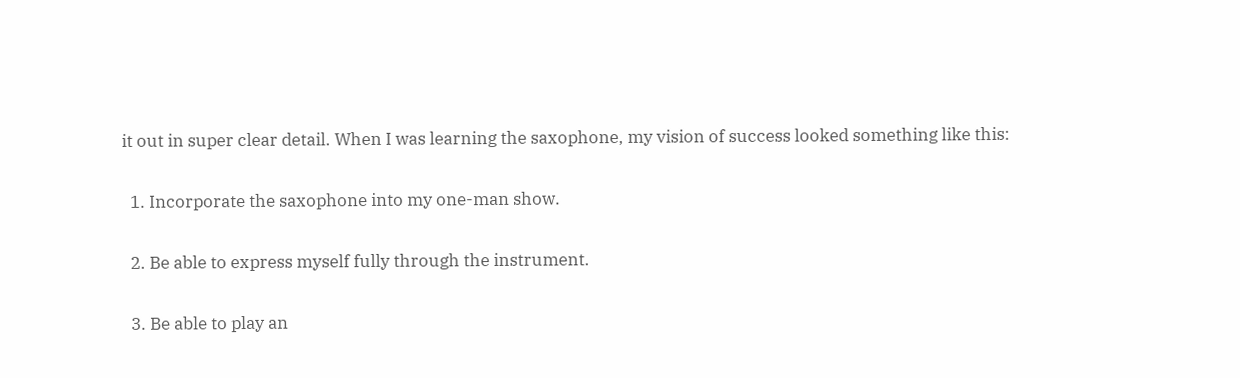it out in super clear detail. When I was learning the saxophone, my vision of success looked something like this:

  1. Incorporate the saxophone into my one-man show.

  2. Be able to express myself fully through the instrument.

  3. Be able to play an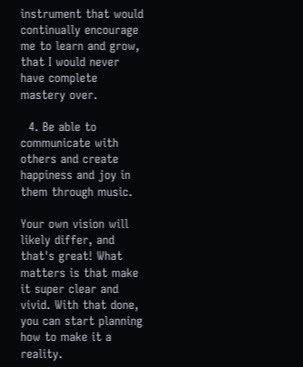instrument that would continually encourage me to learn and grow, that I would never have complete mastery over.

  4. Be able to communicate with others and create happiness and joy in them through music.

Your own vision will likely differ, and that's great! What matters is that make it super clear and vivid. With that done, you can start planning how to make it a reality.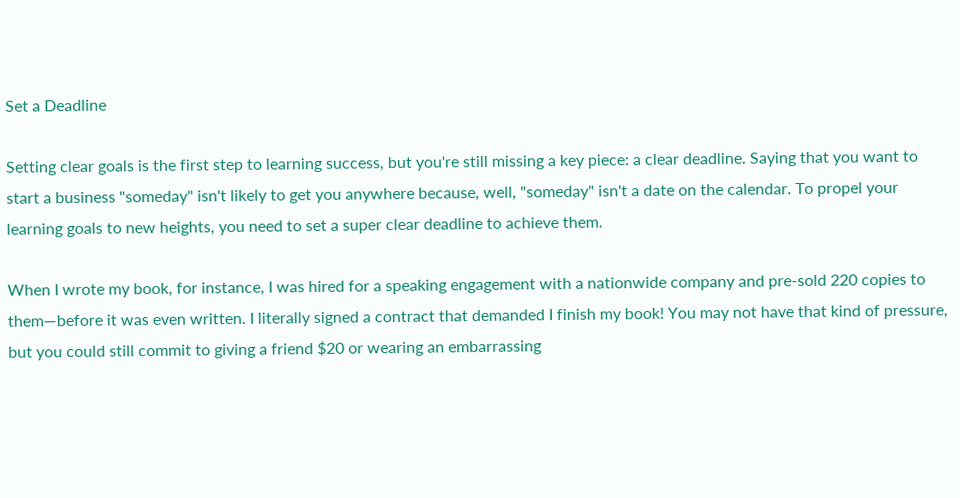Set a Deadline

Setting clear goals is the first step to learning success, but you're still missing a key piece: a clear deadline. Saying that you want to start a business "someday" isn't likely to get you anywhere because, well, "someday" isn't a date on the calendar. To propel your learning goals to new heights, you need to set a super clear deadline to achieve them.

When I wrote my book, for instance, I was hired for a speaking engagement with a nationwide company and pre-sold 220 copies to them—before it was even written. I literally signed a contract that demanded I finish my book! You may not have that kind of pressure, but you could still commit to giving a friend $20 or wearing an embarrassing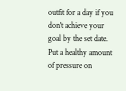outfit for a day if you don't achieve your goal by the set date. Put a healthy amount of pressure on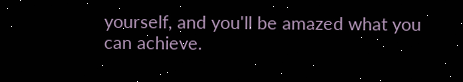yourself, and you'll be amazed what you can achieve.